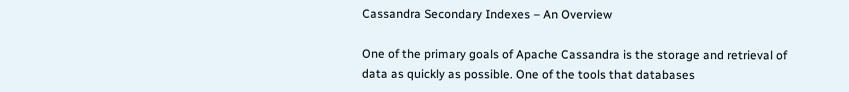Cassandra Secondary Indexes – An Overview

One of the primary goals of Apache Cassandra is the storage and retrieval of data as quickly as possible. One of the tools that databases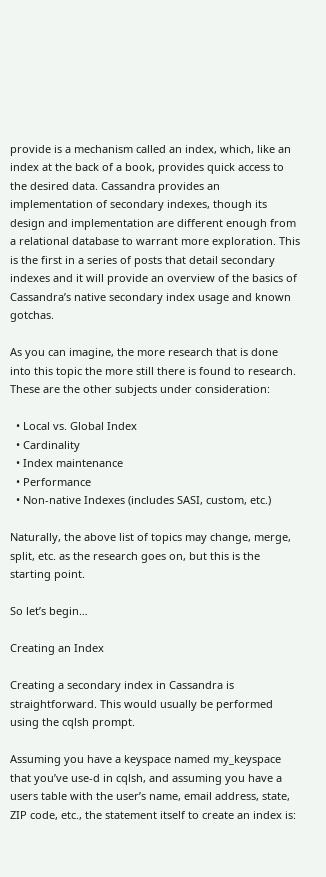provide is a mechanism called an index, which, like an index at the back of a book, provides quick access to the desired data. Cassandra provides an implementation of secondary indexes, though its design and implementation are different enough from a relational database to warrant more exploration. This is the first in a series of posts that detail secondary indexes and it will provide an overview of the basics of Cassandra’s native secondary index usage and known gotchas.

As you can imagine, the more research that is done into this topic the more still there is found to research. These are the other subjects under consideration:

  • Local vs. Global Index
  • Cardinality
  • Index maintenance
  • Performance
  • Non-native Indexes (includes SASI, custom, etc.)

Naturally, the above list of topics may change, merge, split, etc. as the research goes on, but this is the starting point.

So let’s begin…

Creating an Index

Creating a secondary index in Cassandra is straightforward. This would usually be performed using the cqlsh prompt.

Assuming you have a keyspace named my_keyspace that you’ve use-d in cqlsh, and assuming you have a users table with the user’s name, email address, state, ZIP code, etc., the statement itself to create an index is: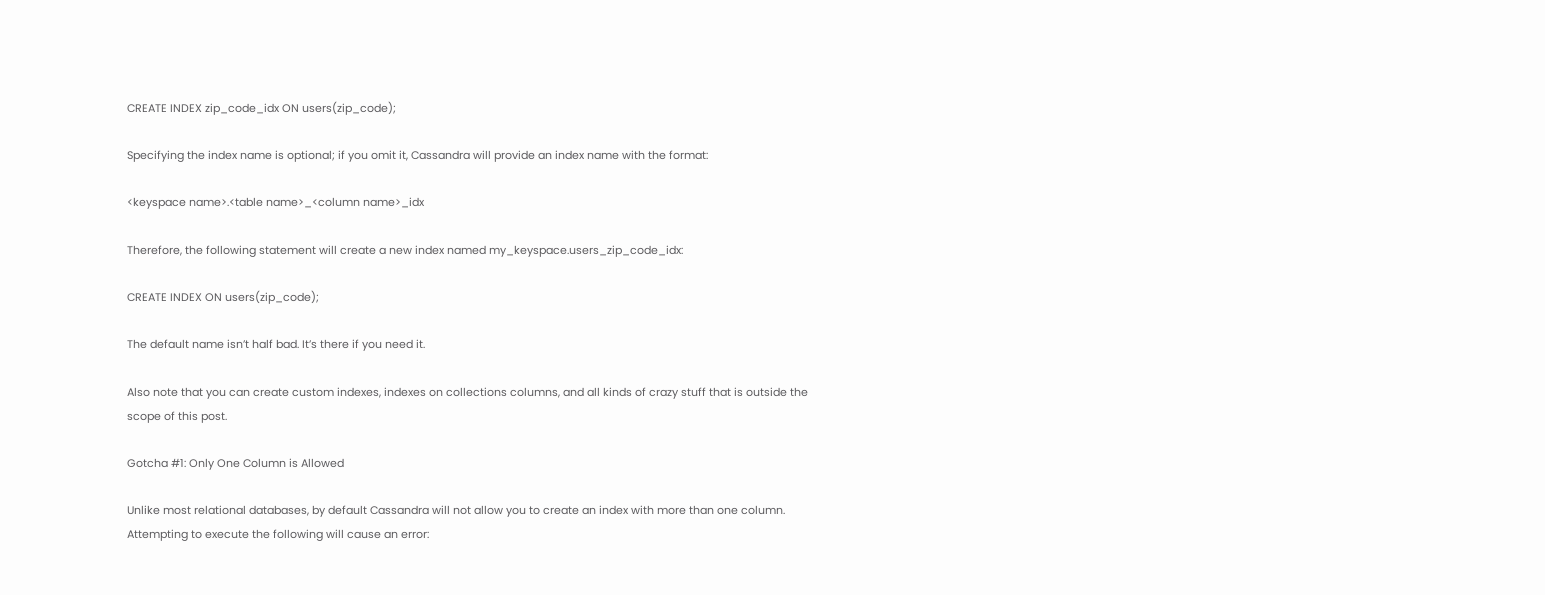CREATE INDEX zip_code_idx ON users(zip_code);

Specifying the index name is optional; if you omit it, Cassandra will provide an index name with the format:

<keyspace name>.<table name>_<column name>_idx

Therefore, the following statement will create a new index named my_keyspace.users_zip_code_idx:

CREATE INDEX ON users(zip_code);

The default name isn’t half bad. It’s there if you need it.

Also note that you can create custom indexes, indexes on collections columns, and all kinds of crazy stuff that is outside the scope of this post.

Gotcha #1: Only One Column is Allowed

Unlike most relational databases, by default Cassandra will not allow you to create an index with more than one column. Attempting to execute the following will cause an error: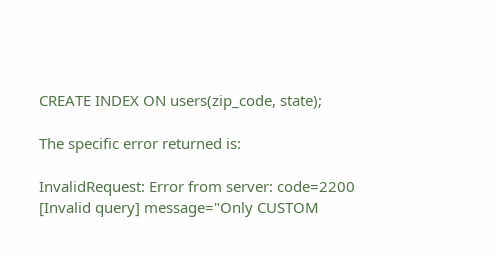CREATE INDEX ON users(zip_code, state);

The specific error returned is:

InvalidRequest: Error from server: code=2200 [Invalid query] message="Only CUSTOM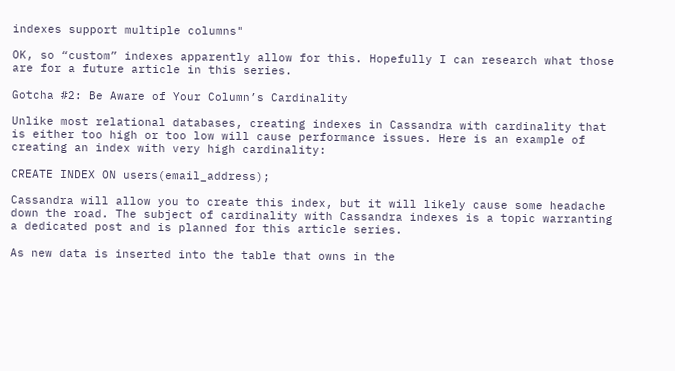indexes support multiple columns"

OK, so “custom” indexes apparently allow for this. Hopefully I can research what those are for a future article in this series.

Gotcha #2: Be Aware of Your Column’s Cardinality

Unlike most relational databases, creating indexes in Cassandra with cardinality that is either too high or too low will cause performance issues. Here is an example of creating an index with very high cardinality:

CREATE INDEX ON users(email_address);

Cassandra will allow you to create this index, but it will likely cause some headache down the road. The subject of cardinality with Cassandra indexes is a topic warranting a dedicated post and is planned for this article series.

As new data is inserted into the table that owns in the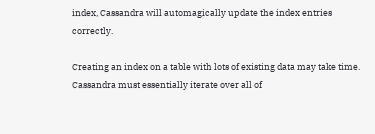index, Cassandra will automagically update the index entries correctly.

Creating an index on a table with lots of existing data may take time. Cassandra must essentially iterate over all of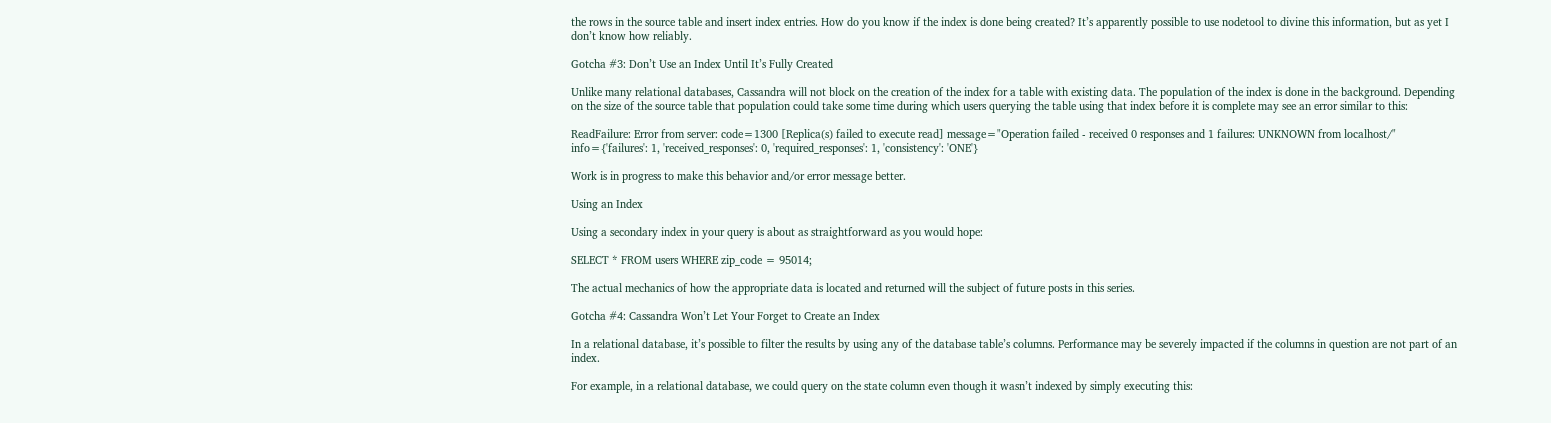the rows in the source table and insert index entries. How do you know if the index is done being created? It’s apparently possible to use nodetool to divine this information, but as yet I don’t know how reliably.

Gotcha #3: Don’t Use an Index Until It’s Fully Created

Unlike many relational databases, Cassandra will not block on the creation of the index for a table with existing data. The population of the index is done in the background. Depending on the size of the source table that population could take some time during which users querying the table using that index before it is complete may see an error similar to this:

ReadFailure: Error from server: code=1300 [Replica(s) failed to execute read] message="Operation failed - received 0 responses and 1 failures: UNKNOWN from localhost/" info={'failures': 1, 'received_responses': 0, 'required_responses': 1, 'consistency': 'ONE'}

Work is in progress to make this behavior and/or error message better.

Using an Index

Using a secondary index in your query is about as straightforward as you would hope:

SELECT * FROM users WHERE zip_code = 95014;

The actual mechanics of how the appropriate data is located and returned will the subject of future posts in this series.

Gotcha #4: Cassandra Won’t Let Your Forget to Create an Index

In a relational database, it’s possible to filter the results by using any of the database table’s columns. Performance may be severely impacted if the columns in question are not part of an index.

For example, in a relational database, we could query on the state column even though it wasn’t indexed by simply executing this: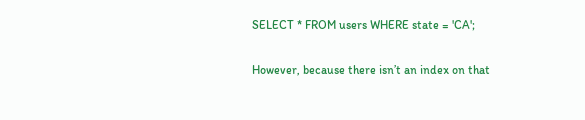SELECT * FROM users WHERE state = 'CA';

However, because there isn’t an index on that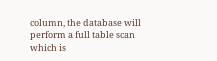column, the database will perform a full table scan which is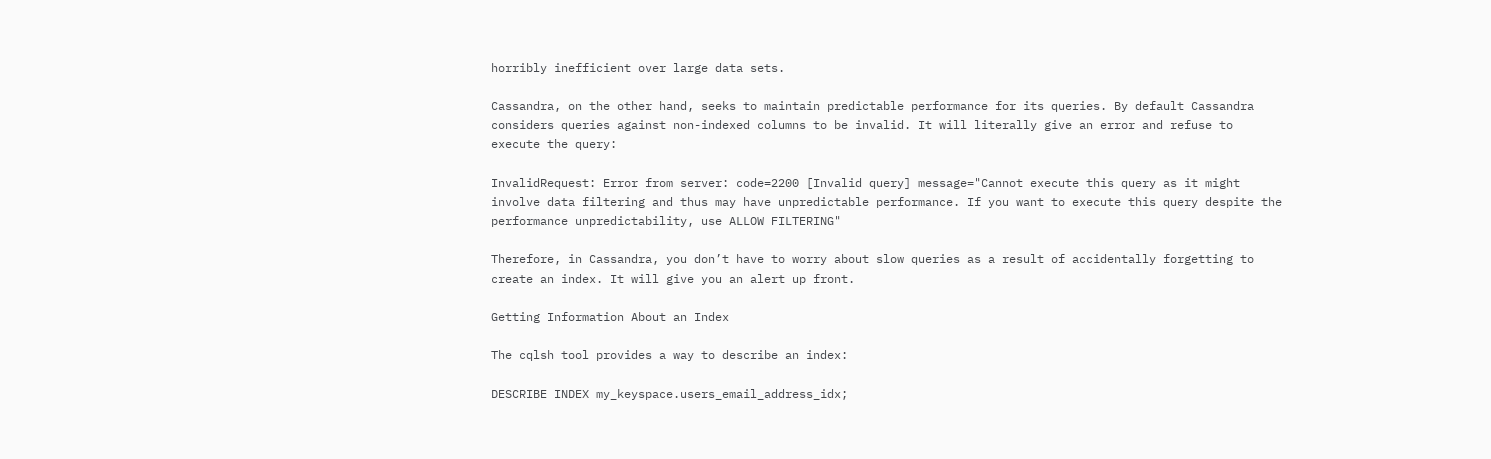horribly inefficient over large data sets.

Cassandra, on the other hand, seeks to maintain predictable performance for its queries. By default Cassandra considers queries against non-indexed columns to be invalid. It will literally give an error and refuse to execute the query:

InvalidRequest: Error from server: code=2200 [Invalid query] message="Cannot execute this query as it might involve data filtering and thus may have unpredictable performance. If you want to execute this query despite the performance unpredictability, use ALLOW FILTERING"

Therefore, in Cassandra, you don’t have to worry about slow queries as a result of accidentally forgetting to create an index. It will give you an alert up front.

Getting Information About an Index

The cqlsh tool provides a way to describe an index:

DESCRIBE INDEX my_keyspace.users_email_address_idx;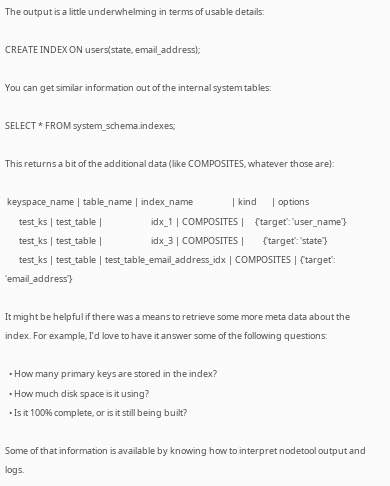The output is a little underwhelming in terms of usable details:

CREATE INDEX ON users(state, email_address);

You can get similar information out of the internal system tables:

SELECT * FROM system_schema.indexes;

This returns a bit of the additional data (like COMPOSITES, whatever those are):

 keyspace_name | table_name | index_name                   | kind       | options
       test_ks | test_table |                        idx_1 | COMPOSITES |     {'target': 'user_name'}
       test_ks | test_table |                        idx_3 | COMPOSITES |         {'target': 'state'}
       test_ks | test_table | test_table_email_address_idx | COMPOSITES | {'target': 'email_address'}

It might be helpful if there was a means to retrieve some more meta data about the index. For example, I’d love to have it answer some of the following questions:

  • How many primary keys are stored in the index?
  • How much disk space is it using?
  • Is it 100% complete, or is it still being built?

Some of that information is available by knowing how to interpret nodetool output and logs.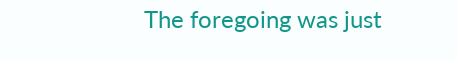The foregoing was just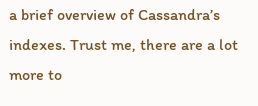a brief overview of Cassandra’s indexes. Trust me, there are a lot more to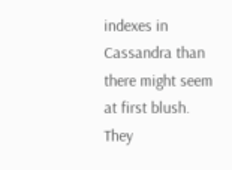indexes in Cassandra than there might seem at first blush. They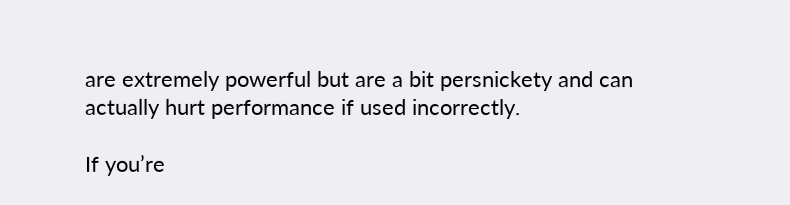are extremely powerful but are a bit persnickety and can actually hurt performance if used incorrectly.

If you’re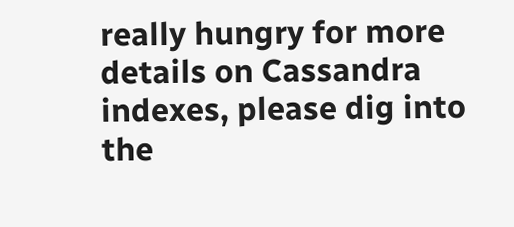really hungry for more details on Cassandra indexes, please dig into the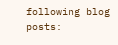following blog posts: